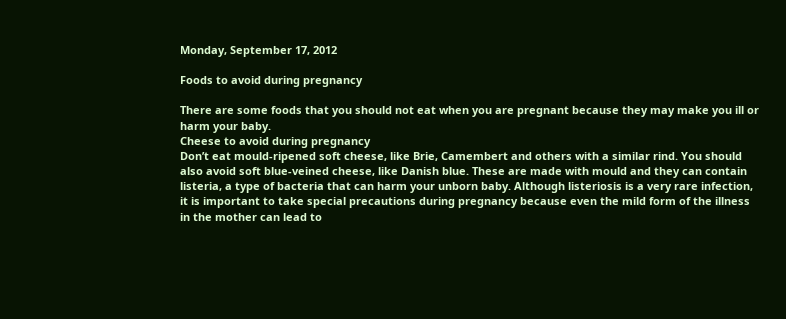Monday, September 17, 2012

Foods to avoid during pregnancy

There are some foods that you should not eat when you are pregnant because they may make you ill or harm your baby.
Cheese to avoid during pregnancy
Don’t eat mould-ripened soft cheese, like Brie, Camembert and others with a similar rind. You should also avoid soft blue-veined cheese, like Danish blue. These are made with mould and they can contain listeria, a type of bacteria that can harm your unborn baby. Although listeriosis is a very rare infection, it is important to take special precautions during pregnancy because even the mild form of the illness in the mother can lead to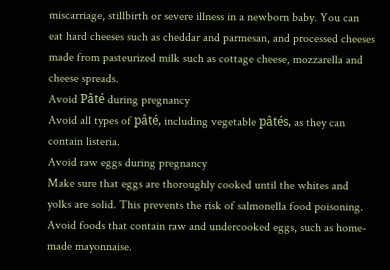miscarriage, stillbirth or severe illness in a newborn baby. You can eat hard cheeses such as cheddar and parmesan, and processed cheeses made from pasteurized milk such as cottage cheese, mozzarella and cheese spreads.
Avoid Pâté during pregnancy
Avoid all types of pâté, including vegetable pâtés, as they can contain listeria.
Avoid raw eggs during pregnancy
Make sure that eggs are thoroughly cooked until the whites and yolks are solid. This prevents the risk of salmonella food poisoning. Avoid foods that contain raw and undercooked eggs, such as home-made mayonnaise.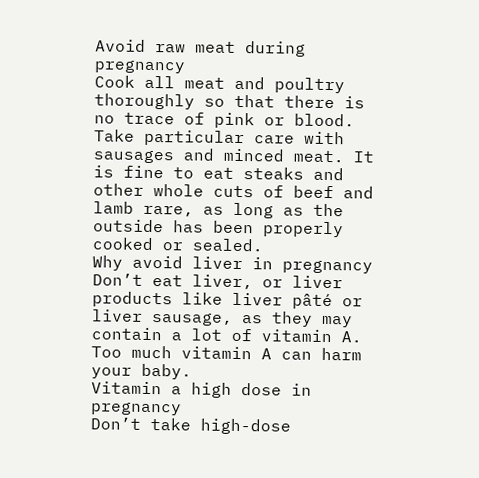Avoid raw meat during pregnancy
Cook all meat and poultry thoroughly so that there is no trace of pink or blood. Take particular care with sausages and minced meat. It is fine to eat steaks and other whole cuts of beef and lamb rare, as long as the outside has been properly cooked or sealed.
Why avoid liver in pregnancy
Don’t eat liver, or liver products like liver pâté or liver sausage, as they may contain a lot of vitamin A. Too much vitamin A can harm your baby.
Vitamin a high dose in pregnancy
Don’t take high-dose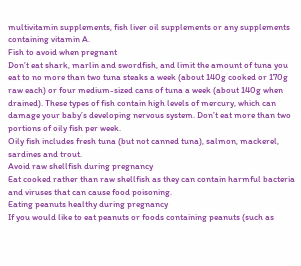multivitamin supplements, fish liver oil supplements or any supplements containing vitamin A.
Fish to avoid when pregnant
Don’t eat shark, marlin and swordfish, and limit the amount of tuna you eat to no more than two tuna steaks a week (about 140g cooked or 170g raw each) or four medium-sized cans of tuna a week (about 140g when drained). These types of fish contain high levels of mercury, which can damage your baby’s developing nervous system. Don’t eat more than two portions of oily fish per week.
Oily fish includes fresh tuna (but not canned tuna), salmon, mackerel, sardines and trout.
Avoid raw shellfish during pregnancy
Eat cooked rather than raw shellfish as they can contain harmful bacteria and viruses that can cause food poisoning.
Eating peanuts healthy during pregnancy
If you would like to eat peanuts or foods containing peanuts (such as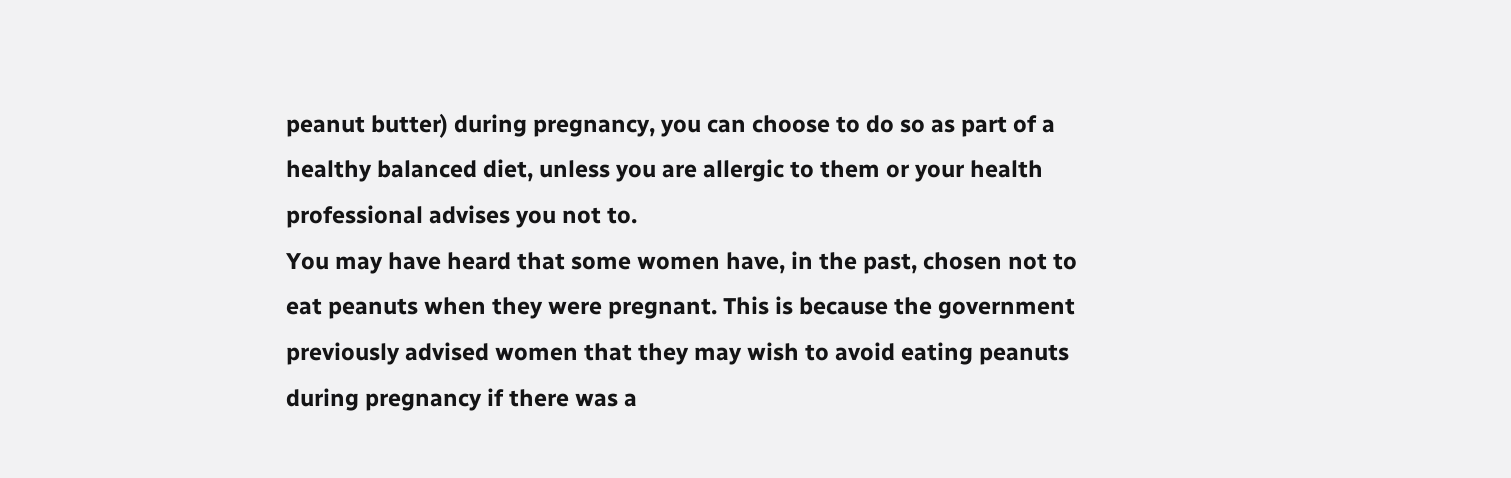peanut butter) during pregnancy, you can choose to do so as part of a healthy balanced diet, unless you are allergic to them or your health professional advises you not to.
You may have heard that some women have, in the past, chosen not to eat peanuts when they were pregnant. This is because the government previously advised women that they may wish to avoid eating peanuts during pregnancy if there was a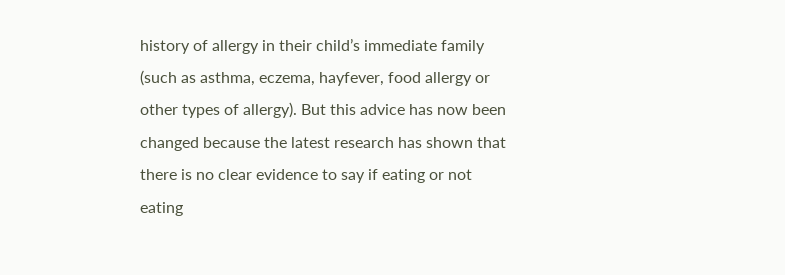history of allergy in their child’s immediate family (such as asthma, eczema, hayfever, food allergy or other types of allergy). But this advice has now been changed because the latest research has shown that there is no clear evidence to say if eating or not eating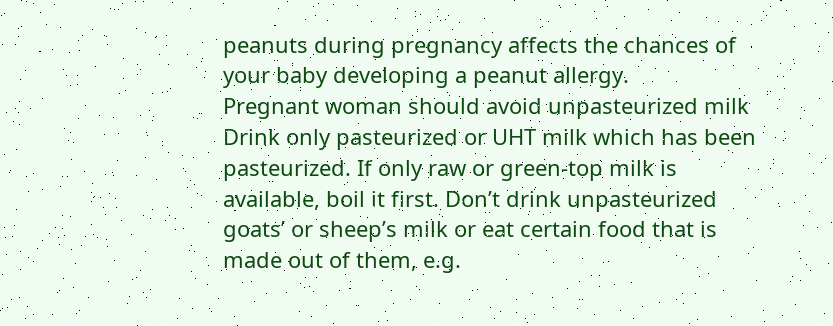peanuts during pregnancy affects the chances of your baby developing a peanut allergy.
Pregnant woman should avoid unpasteurized milk
Drink only pasteurized or UHT milk which has been pasteurized. If only raw or green-top milk is available, boil it first. Don’t drink unpasteurized goats’ or sheep’s milk or eat certain food that is made out of them, e.g.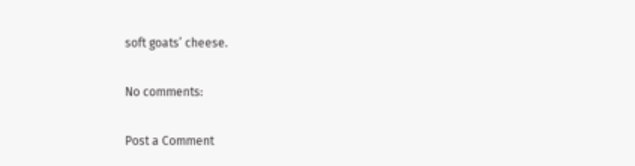soft goats’ cheese.

No comments:

Post a Comment